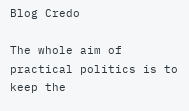Blog Credo

The whole aim of practical politics is to keep the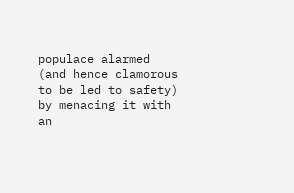populace alarmed (and hence clamorous to be led to safety) by menacing it with an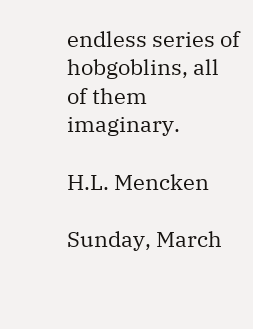endless series of hobgoblins, all of them imaginary.

H.L. Mencken

Sunday, March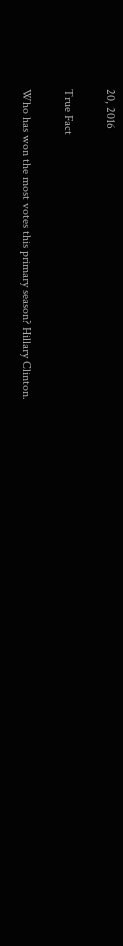20, 2016

True Fact

Who has won the most votes this primary season? Hillary Clinton.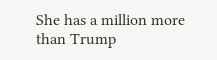She has a million more than Trump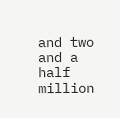and two and a half million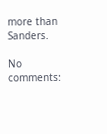more than Sanders.

No comments: